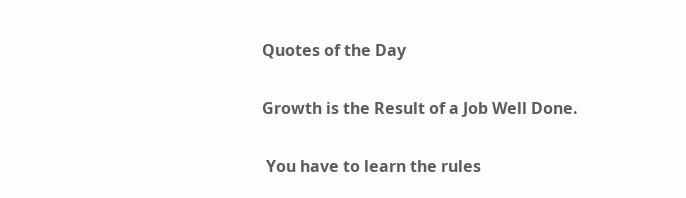Quotes of the Day

Growth is the Result of a Job Well Done.

 You have to learn the rules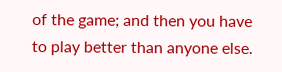of the game; and then you have to play better than anyone else.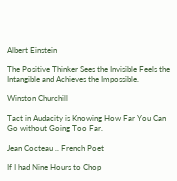Albert Einstein

The Positive Thinker Sees the Invisible Feels the Intangible and Achieves the Impossible.

Winston Churchill

Tact in Audacity is Knowing How Far You Can Go without Going Too Far.

Jean Cocteau .. French Poet

If I had Nine Hours to Chop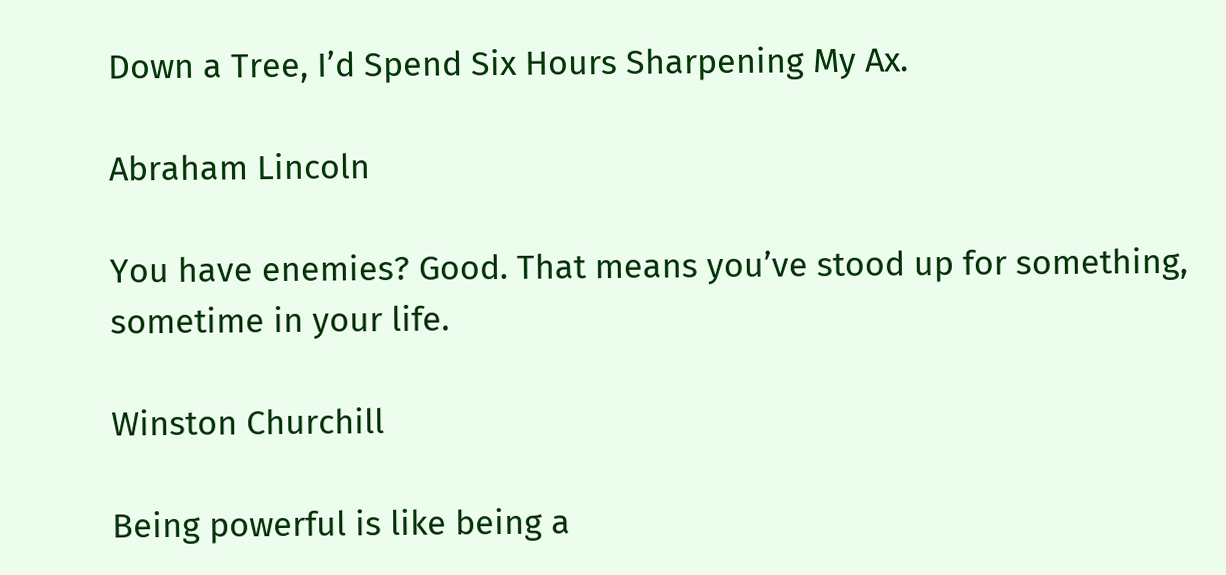Down a Tree, I’d Spend Six Hours Sharpening My Ax.

Abraham Lincoln

You have enemies? Good. That means you’ve stood up for something, sometime in your life.

Winston Churchill

Being powerful is like being a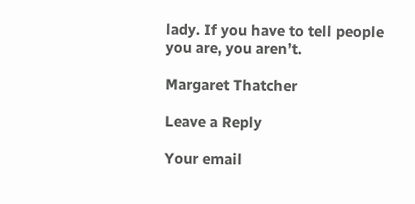lady. If you have to tell people you are, you aren’t.

Margaret Thatcher

Leave a Reply

Your email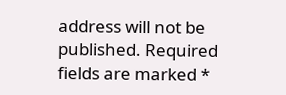address will not be published. Required fields are marked *